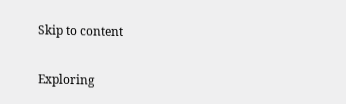Skip to content

Exploring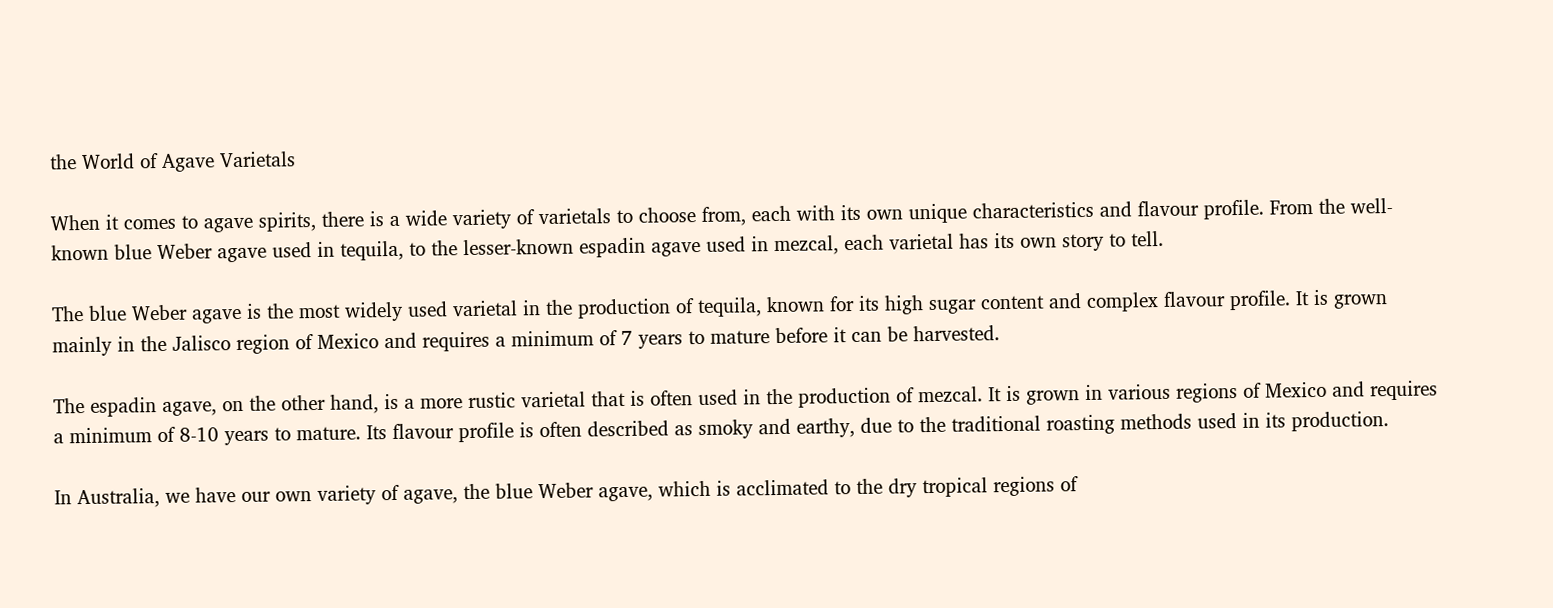the World of Agave Varietals

When it comes to agave spirits, there is a wide variety of varietals to choose from, each with its own unique characteristics and flavour profile. From the well-known blue Weber agave used in tequila, to the lesser-known espadin agave used in mezcal, each varietal has its own story to tell.

The blue Weber agave is the most widely used varietal in the production of tequila, known for its high sugar content and complex flavour profile. It is grown mainly in the Jalisco region of Mexico and requires a minimum of 7 years to mature before it can be harvested.

The espadin agave, on the other hand, is a more rustic varietal that is often used in the production of mezcal. It is grown in various regions of Mexico and requires a minimum of 8-10 years to mature. Its flavour profile is often described as smoky and earthy, due to the traditional roasting methods used in its production.

In Australia, we have our own variety of agave, the blue Weber agave, which is acclimated to the dry tropical regions of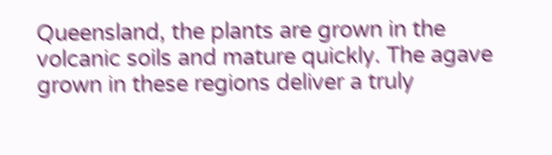Queensland, the plants are grown in the volcanic soils and mature quickly. The agave grown in these regions deliver a truly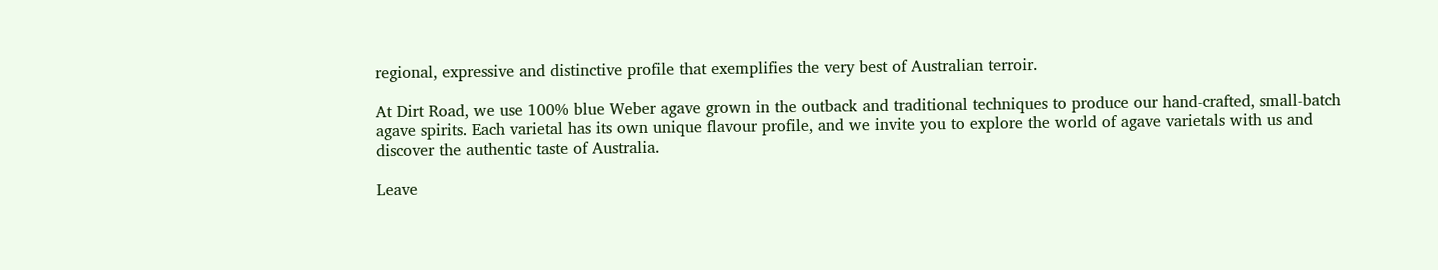regional, expressive and distinctive profile that exemplifies the very best of Australian terroir.

At Dirt Road, we use 100% blue Weber agave grown in the outback and traditional techniques to produce our hand-crafted, small-batch agave spirits. Each varietal has its own unique flavour profile, and we invite you to explore the world of agave varietals with us and discover the authentic taste of Australia.

Leave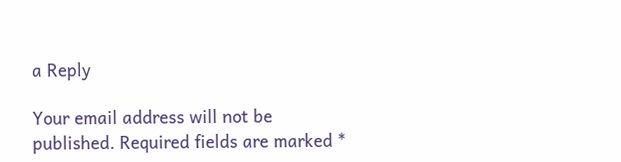a Reply

Your email address will not be published. Required fields are marked *